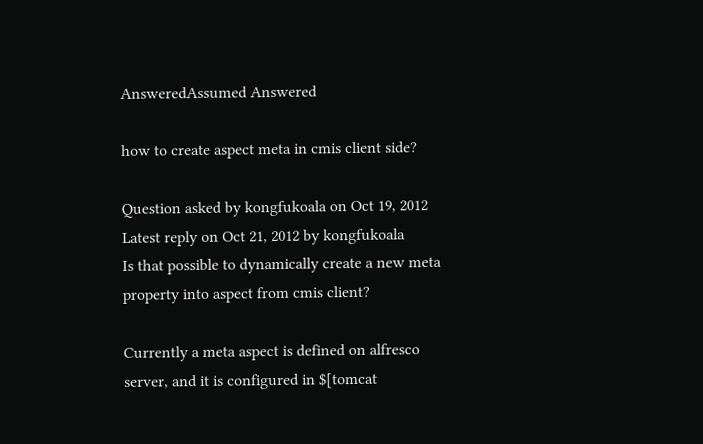AnsweredAssumed Answered

how to create aspect meta in cmis client side?

Question asked by kongfukoala on Oct 19, 2012
Latest reply on Oct 21, 2012 by kongfukoala
Is that possible to dynamically create a new meta property into aspect from cmis client?

Currently a meta aspect is defined on alfresco server, and it is configured in $[tomcat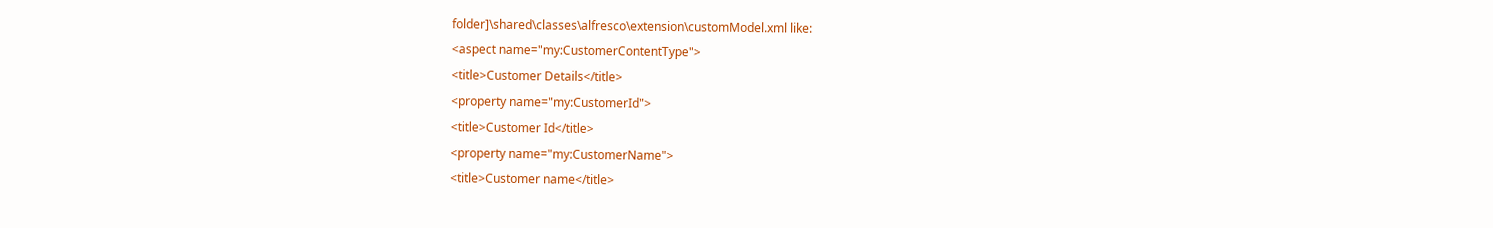folder]\shared\classes\alfresco\extension\customModel.xml like:
<aspect name="my:CustomerContentType">
<title>Customer Details</title>
<property name="my:CustomerId">
<title>Customer Id</title>
<property name="my:CustomerName">
<title>Customer name</title>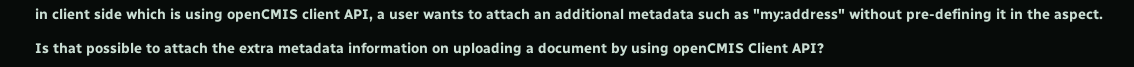in client side which is using openCMIS client API, a user wants to attach an additional metadata such as "my:address" without pre-defining it in the aspect.

Is that possible to attach the extra metadata information on uploading a document by using openCMIS Client API?